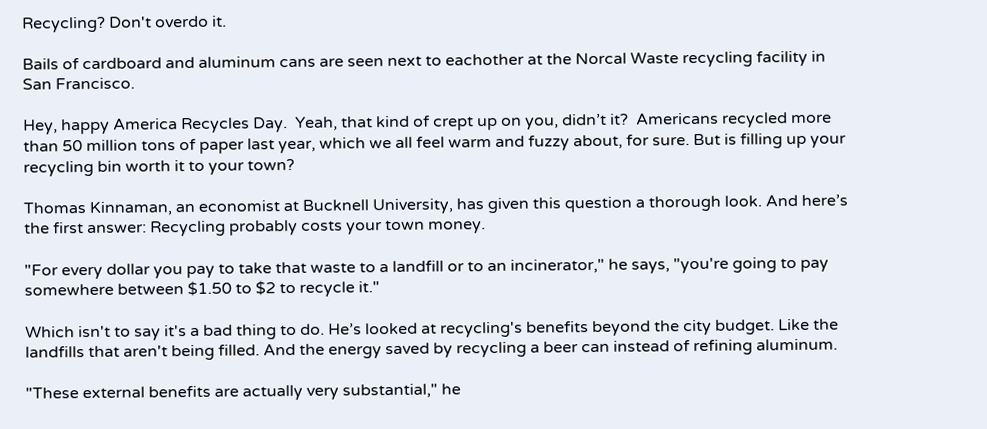Recycling? Don't overdo it.

Bails of cardboard and aluminum cans are seen next to eachother at the Norcal Waste recycling facility in San Francisco.

Hey, happy America Recycles Day.  Yeah, that kind of crept up on you, didn’t it?  Americans recycled more than 50 million tons of paper last year, which we all feel warm and fuzzy about, for sure. But is filling up your recycling bin worth it to your town?

Thomas Kinnaman, an economist at Bucknell University, has given this question a thorough look. And here’s the first answer: Recycling probably costs your town money.

"For every dollar you pay to take that waste to a landfill or to an incinerator," he says, "you're going to pay somewhere between $1.50 to $2 to recycle it."

Which isn't to say it's a bad thing to do. He’s looked at recycling's benefits beyond the city budget. Like the landfills that aren't being filled. And the energy saved by recycling a beer can instead of refining aluminum.

"These external benefits are actually very substantial," he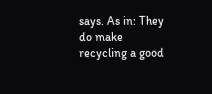says. As in: They do make recycling a good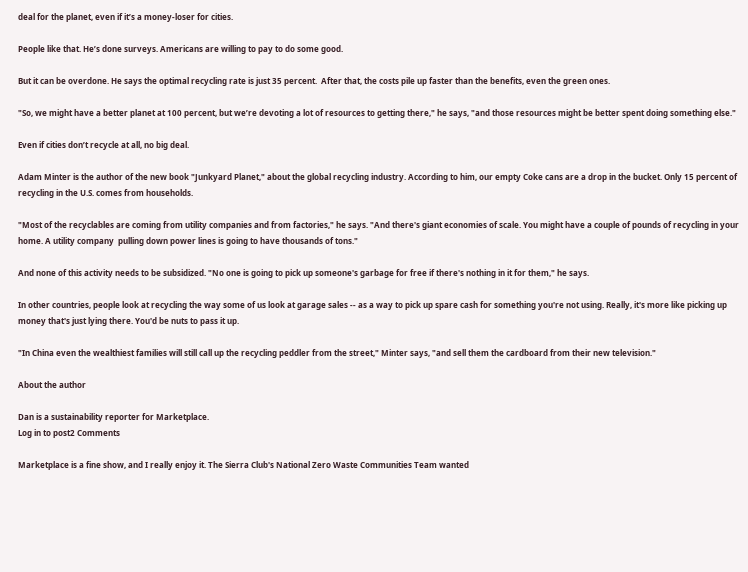deal for the planet, even if it’s a money-loser for cities.

People like that. He’s done surveys. Americans are willing to pay to do some good.

But it can be overdone. He says the optimal recycling rate is just 35 percent.  After that, the costs pile up faster than the benefits, even the green ones.

"So, we might have a better planet at 100 percent, but we’re devoting a lot of resources to getting there," he says, "and those resources might be better spent doing something else."

Even if cities don’t recycle at all, no big deal.

Adam Minter is the author of the new book "Junkyard Planet," about the global recycling industry. According to him, our empty Coke cans are a drop in the bucket. Only 15 percent of recycling in the U.S. comes from households.

"Most of the recyclables are coming from utility companies and from factories," he says. "And there's giant economies of scale. You might have a couple of pounds of recycling in your home. A utility company  pulling down power lines is going to have thousands of tons."

And none of this activity needs to be subsidized. "No one is going to pick up someone's garbage for free if there's nothing in it for them," he says.

In other countries, people look at recycling the way some of us look at garage sales -- as a way to pick up spare cash for something you're not using. Really, it's more like picking up money that's just lying there. You'd be nuts to pass it up.

"In China even the wealthiest families will still call up the recycling peddler from the street," Minter says, "and sell them the cardboard from their new television."

About the author

Dan is a sustainability reporter for Marketplace.
Log in to post2 Comments

Marketplace is a fine show, and I really enjoy it. The Sierra Club's National Zero Waste Communities Team wanted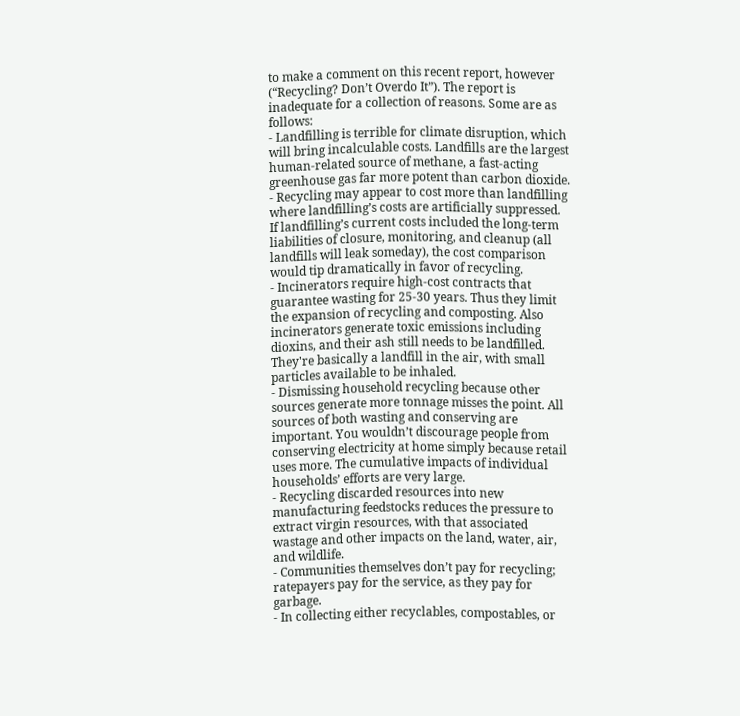to make a comment on this recent report, however (“Recycling? Don’t Overdo It”). The report is inadequate for a collection of reasons. Some are as follows:
- Landfilling is terrible for climate disruption, which will bring incalculable costs. Landfills are the largest human-related source of methane, a fast-acting greenhouse gas far more potent than carbon dioxide.
- Recycling may appear to cost more than landfilling where landfilling’s costs are artificially suppressed. If landfilling’s current costs included the long-term liabilities of closure, monitoring, and cleanup (all landfills will leak someday), the cost comparison would tip dramatically in favor of recycling.
- Incinerators require high-cost contracts that guarantee wasting for 25-30 years. Thus they limit the expansion of recycling and composting. Also incinerators generate toxic emissions including dioxins, and their ash still needs to be landfilled. They're basically a landfill in the air, with small particles available to be inhaled.
- Dismissing household recycling because other sources generate more tonnage misses the point. All sources of both wasting and conserving are important. You wouldn’t discourage people from conserving electricity at home simply because retail uses more. The cumulative impacts of individual households’ efforts are very large.
- Recycling discarded resources into new manufacturing feedstocks reduces the pressure to extract virgin resources, with that associated wastage and other impacts on the land, water, air, and wildlife.
- Communities themselves don’t pay for recycling; ratepayers pay for the service, as they pay for garbage.
- In collecting either recyclables, compostables, or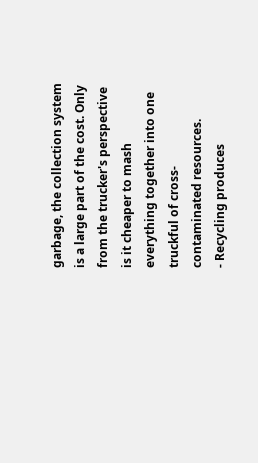garbage, the collection system is a large part of the cost. Only from the trucker's perspective is it cheaper to mash everything together into one truckful of cross-contaminated resources.
- Recycling produces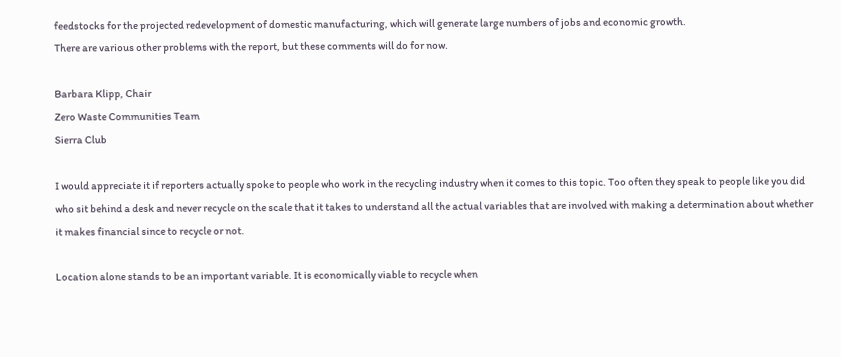feedstocks for the projected redevelopment of domestic manufacturing, which will generate large numbers of jobs and economic growth.
There are various other problems with the report, but these comments will do for now.

Barbara Klipp, Chair
Zero Waste Communities Team
Sierra Club

I would appreciate it if reporters actually spoke to people who work in the recycling industry when it comes to this topic. Too often they speak to people like you did who sit behind a desk and never recycle on the scale that it takes to understand all the actual variables that are involved with making a determination about whether it makes financial since to recycle or not.

Location alone stands to be an important variable. It is economically viable to recycle when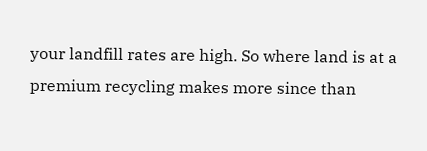your landfill rates are high. So where land is at a premium recycling makes more since than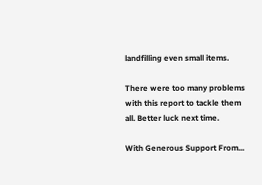landfilling even small items.

There were too many problems with this report to tackle them all. Better luck next time.

With Generous Support From...